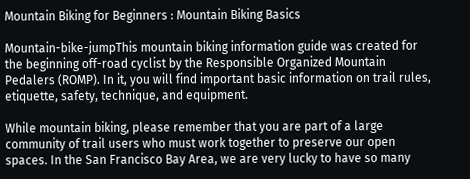Mountain Biking for Beginners : Mountain Biking Basics

Mountain-bike-jumpThis mountain biking information guide was created for the beginning off-road cyclist by the Responsible Organized Mountain Pedalers (ROMP). In it, you will find important basic information on trail rules, etiquette, safety, technique, and equipment.

While mountain biking, please remember that you are part of a large community of trail users who must work together to preserve our open spaces. In the San Francisco Bay Area, we are very lucky to have so many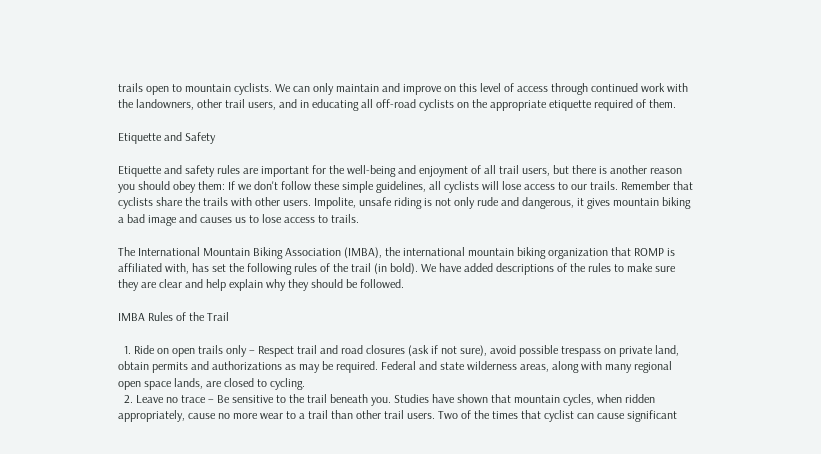trails open to mountain cyclists. We can only maintain and improve on this level of access through continued work with the landowners, other trail users, and in educating all off-road cyclists on the appropriate etiquette required of them.

Etiquette and Safety

Etiquette and safety rules are important for the well-being and enjoyment of all trail users, but there is another reason you should obey them: If we don't follow these simple guidelines, all cyclists will lose access to our trails. Remember that cyclists share the trails with other users. Impolite, unsafe riding is not only rude and dangerous, it gives mountain biking a bad image and causes us to lose access to trails.

The International Mountain Biking Association (IMBA), the international mountain biking organization that ROMP is affiliated with, has set the following rules of the trail (in bold). We have added descriptions of the rules to make sure they are clear and help explain why they should be followed.

IMBA Rules of the Trail

  1. Ride on open trails only – Respect trail and road closures (ask if not sure), avoid possible trespass on private land, obtain permits and authorizations as may be required. Federal and state wilderness areas, along with many regional open space lands, are closed to cycling.
  2. Leave no trace – Be sensitive to the trail beneath you. Studies have shown that mountain cycles, when ridden appropriately, cause no more wear to a trail than other trail users. Two of the times that cyclist can cause significant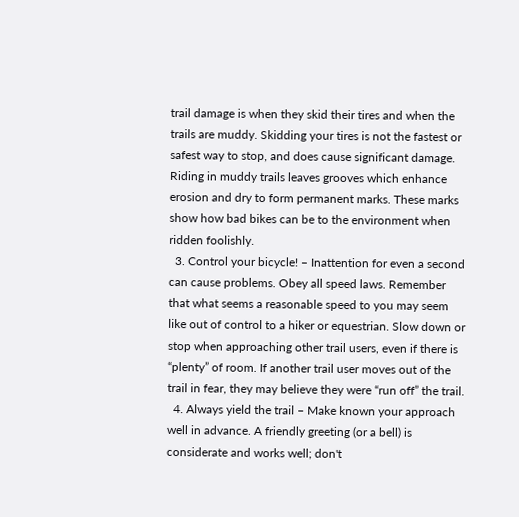trail damage is when they skid their tires and when the trails are muddy. Skidding your tires is not the fastest or safest way to stop, and does cause significant damage. Riding in muddy trails leaves grooves which enhance erosion and dry to form permanent marks. These marks show how bad bikes can be to the environment when ridden foolishly.
  3. Control your bicycle! – Inattention for even a second can cause problems. Obey all speed laws. Remember that what seems a reasonable speed to you may seem like out of control to a hiker or equestrian. Slow down or stop when approaching other trail users, even if there is “plenty” of room. If another trail user moves out of the trail in fear, they may believe they were “run off” the trail.
  4. Always yield the trail – Make known your approach well in advance. A friendly greeting (or a bell) is considerate and works well; don't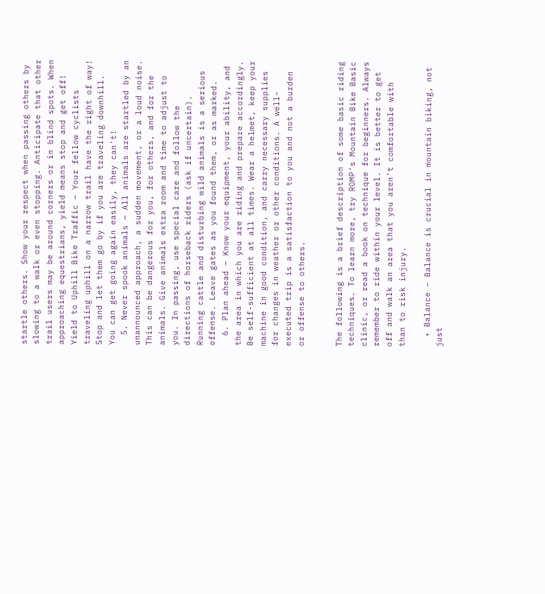startle others. Show your respect when passing others by slowing to a walk or even stopping. Anticipate that other trail users may be around corners or in blind spots. When approaching equestrians, yield means stop and get off! Yield to Uphill Bike Traffic – Your fellow cyclists traveling uphill on a narrow trail have the right of way! Stop and let them go by if you are traveling downhill. You can get going again easily, they can't!
  5. Never spook animals – All animals are startled by an unannounced approach, a sudden movement, or a loud noise. This can be dangerous for you, for others, and for the animals. Give animals extra room and time to adjust to you. In passing, use special care and follow the directions of horseback riders (ask if uncertain). Running cattle and disturbing wild animals is a serious offense. Leave gates as you found them, or as marked.
  6. Plan ahead – Know your equipment, your ability, and the area in which you are riding and prepare accordingly. Be self-sufficient at all times. Wear a helmet, keep your machine in good condition, and carry necessary supplies for changes in weather or other conditions. A well-executed trip is a satisfaction to you and not a burden or offense to others.


The following is a brief description of some basic riding techniques. To learn more, try ROMP's Mountain Bike Basic clinic, or read a book on technique for beginners. Always remember to ride within your level. It is better to get off and walk an area that you aren't comfortable with than to risk injury.

  • Balance – Balance is crucial in mountain biking, not just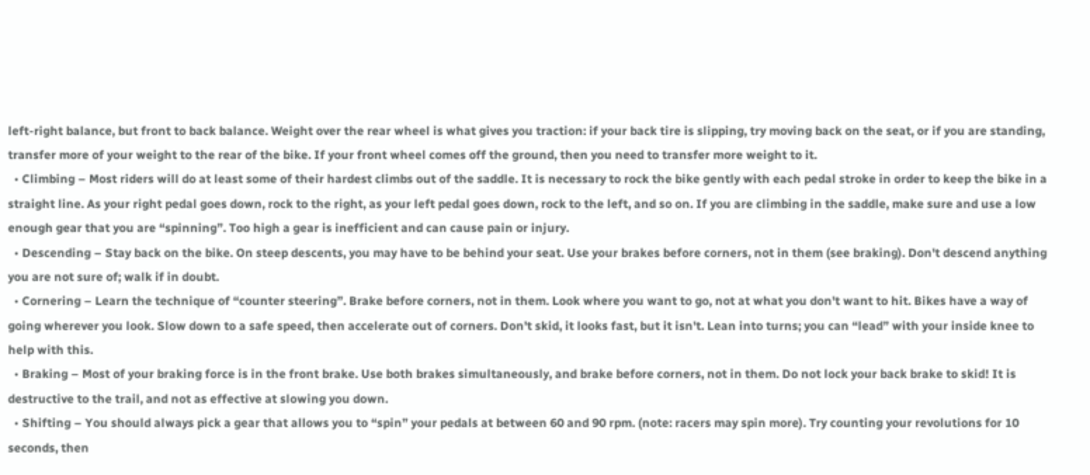left-right balance, but front to back balance. Weight over the rear wheel is what gives you traction: if your back tire is slipping, try moving back on the seat, or if you are standing, transfer more of your weight to the rear of the bike. If your front wheel comes off the ground, then you need to transfer more weight to it.
  • Climbing – Most riders will do at least some of their hardest climbs out of the saddle. It is necessary to rock the bike gently with each pedal stroke in order to keep the bike in a straight line. As your right pedal goes down, rock to the right, as your left pedal goes down, rock to the left, and so on. If you are climbing in the saddle, make sure and use a low enough gear that you are “spinning”. Too high a gear is inefficient and can cause pain or injury.
  • Descending – Stay back on the bike. On steep descents, you may have to be behind your seat. Use your brakes before corners, not in them (see braking). Don't descend anything you are not sure of; walk if in doubt.
  • Cornering – Learn the technique of “counter steering”. Brake before corners, not in them. Look where you want to go, not at what you don't want to hit. Bikes have a way of going wherever you look. Slow down to a safe speed, then accelerate out of corners. Don't skid, it looks fast, but it isn't. Lean into turns; you can “lead” with your inside knee to help with this.
  • Braking – Most of your braking force is in the front brake. Use both brakes simultaneously, and brake before corners, not in them. Do not lock your back brake to skid! It is destructive to the trail, and not as effective at slowing you down.
  • Shifting – You should always pick a gear that allows you to “spin” your pedals at between 60 and 90 rpm. (note: racers may spin more). Try counting your revolutions for 10 seconds, then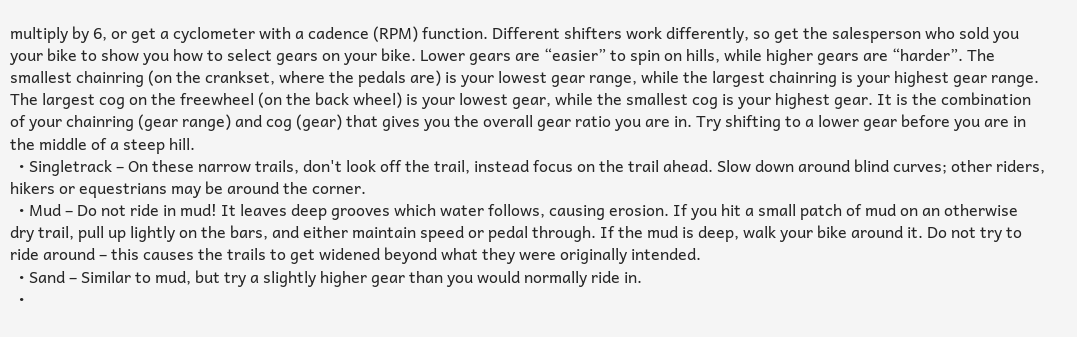multiply by 6, or get a cyclometer with a cadence (RPM) function. Different shifters work differently, so get the salesperson who sold you your bike to show you how to select gears on your bike. Lower gears are “easier” to spin on hills, while higher gears are “harder”. The smallest chainring (on the crankset, where the pedals are) is your lowest gear range, while the largest chainring is your highest gear range. The largest cog on the freewheel (on the back wheel) is your lowest gear, while the smallest cog is your highest gear. It is the combination of your chainring (gear range) and cog (gear) that gives you the overall gear ratio you are in. Try shifting to a lower gear before you are in the middle of a steep hill.
  • Singletrack – On these narrow trails, don't look off the trail, instead focus on the trail ahead. Slow down around blind curves; other riders, hikers or equestrians may be around the corner.
  • Mud – Do not ride in mud! It leaves deep grooves which water follows, causing erosion. If you hit a small patch of mud on an otherwise dry trail, pull up lightly on the bars, and either maintain speed or pedal through. If the mud is deep, walk your bike around it. Do not try to ride around – this causes the trails to get widened beyond what they were originally intended.
  • Sand – Similar to mud, but try a slightly higher gear than you would normally ride in.
  •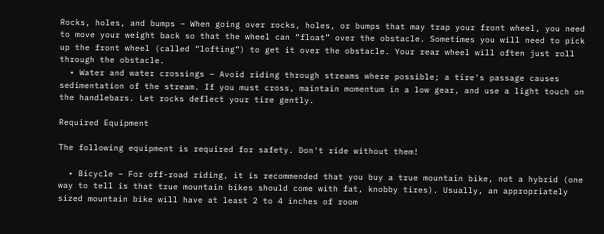Rocks, holes, and bumps – When going over rocks, holes, or bumps that may trap your front wheel, you need to move your weight back so that the wheel can “float” over the obstacle. Sometimes you will need to pick up the front wheel (called “lofting”) to get it over the obstacle. Your rear wheel will often just roll through the obstacle.
  • Water and water crossings – Avoid riding through streams where possible; a tire's passage causes sedimentation of the stream. If you must cross, maintain momentum in a low gear, and use a light touch on the handlebars. Let rocks deflect your tire gently.

Required Equipment

The following equipment is required for safety. Don't ride without them!

  • Bicycle – For off-road riding, it is recommended that you buy a true mountain bike, not a hybrid (one way to tell is that true mountain bikes should come with fat, knobby tires). Usually, an appropriately sized mountain bike will have at least 2 to 4 inches of room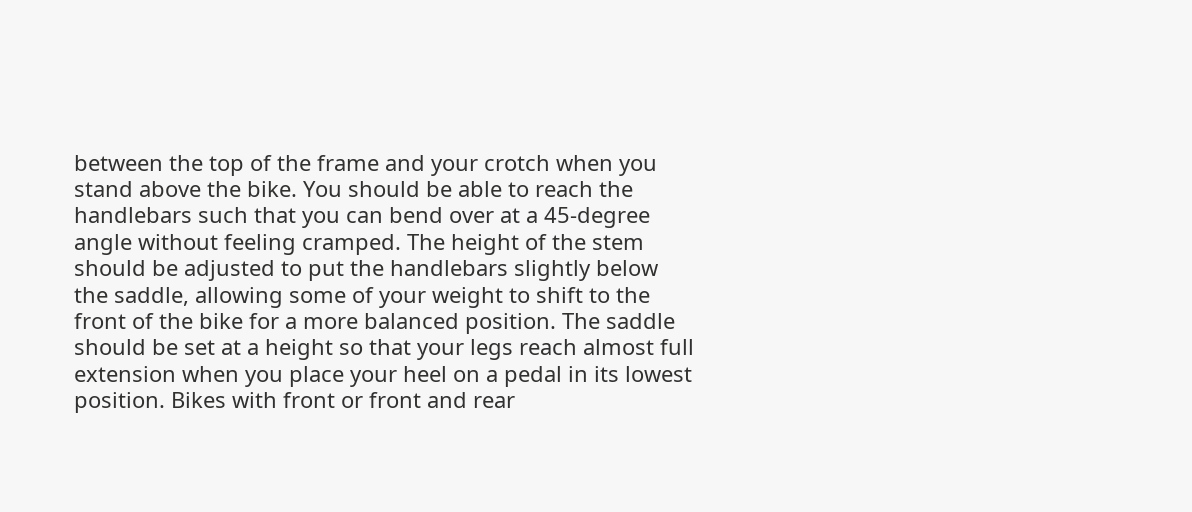between the top of the frame and your crotch when you stand above the bike. You should be able to reach the handlebars such that you can bend over at a 45-degree angle without feeling cramped. The height of the stem should be adjusted to put the handlebars slightly below the saddle, allowing some of your weight to shift to the front of the bike for a more balanced position. The saddle should be set at a height so that your legs reach almost full extension when you place your heel on a pedal in its lowest position. Bikes with front or front and rear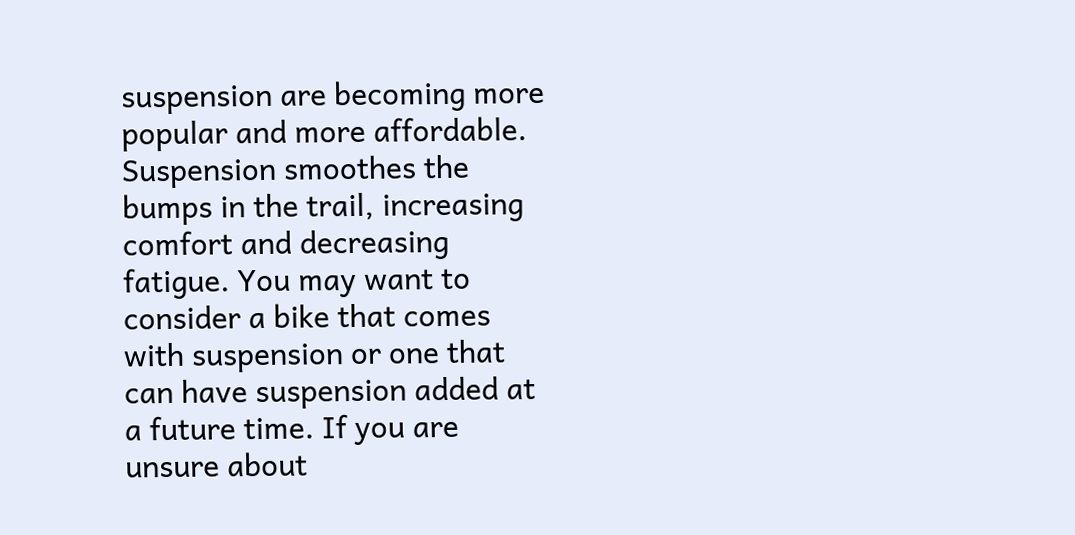suspension are becoming more popular and more affordable. Suspension smoothes the bumps in the trail, increasing comfort and decreasing fatigue. You may want to consider a bike that comes with suspension or one that can have suspension added at a future time. If you are unsure about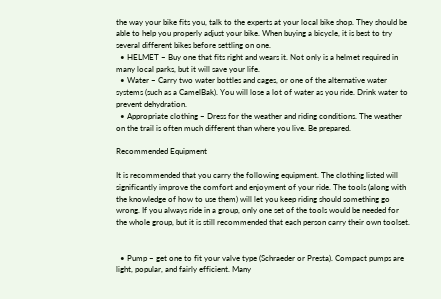the way your bike fits you, talk to the experts at your local bike shop. They should be able to help you properly adjust your bike. When buying a bicycle, it is best to try several different bikes before settling on one.
  • HELMET – Buy one that fits right and wears it. Not only is a helmet required in many local parks, but it will save your life.
  • Water – Carry two water bottles and cages, or one of the alternative water systems (such as a CamelBak). You will lose a lot of water as you ride. Drink water to prevent dehydration.
  • Appropriate clothing – Dress for the weather and riding conditions. The weather on the trail is often much different than where you live. Be prepared.

Recommended Equipment

It is recommended that you carry the following equipment. The clothing listed will significantly improve the comfort and enjoyment of your ride. The tools (along with the knowledge of how to use them) will let you keep riding should something go wrong. If you always ride in a group, only one set of the tools would be needed for the whole group, but it is still recommended that each person carry their own toolset.


  • Pump – get one to fit your valve type (Schraeder or Presta). Compact pumps are light, popular, and fairly efficient. Many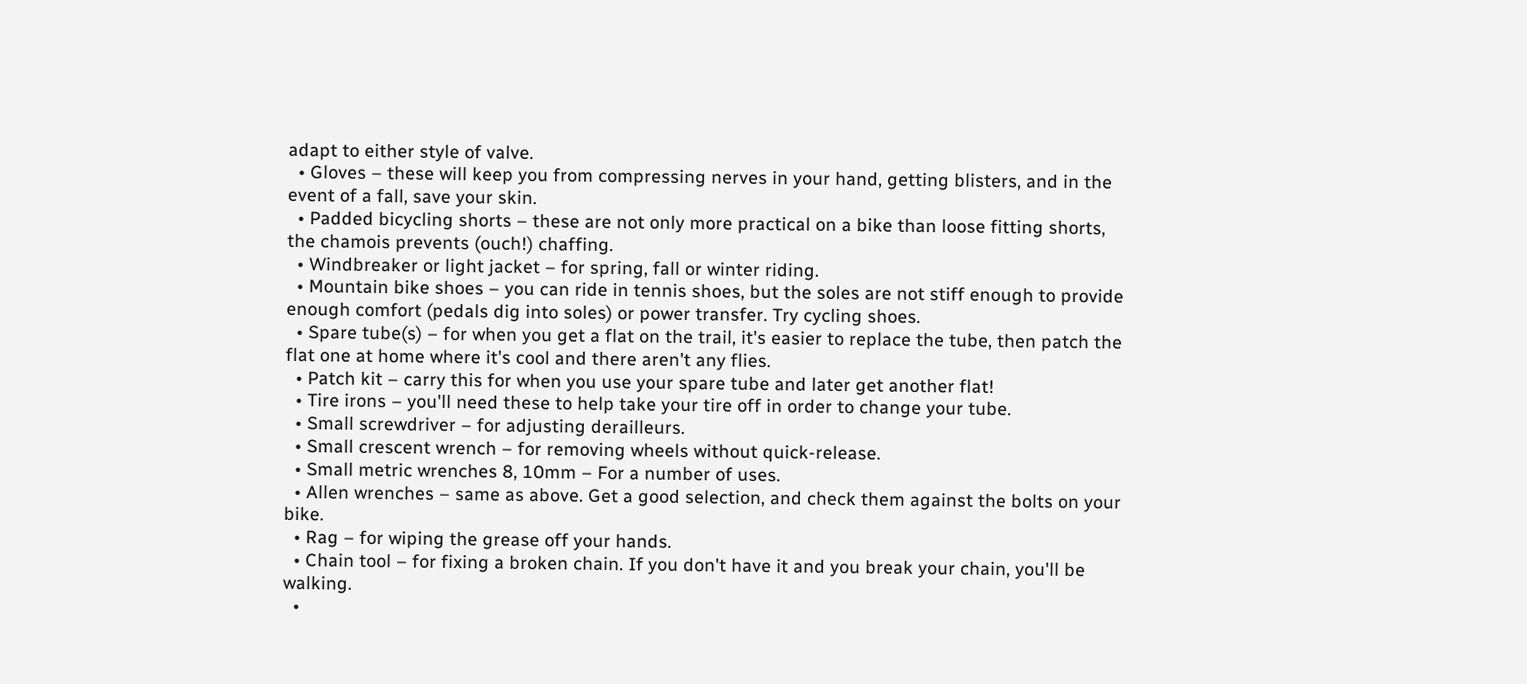adapt to either style of valve.
  • Gloves – these will keep you from compressing nerves in your hand, getting blisters, and in the event of a fall, save your skin.
  • Padded bicycling shorts – these are not only more practical on a bike than loose fitting shorts, the chamois prevents (ouch!) chaffing.
  • Windbreaker or light jacket – for spring, fall or winter riding.
  • Mountain bike shoes – you can ride in tennis shoes, but the soles are not stiff enough to provide enough comfort (pedals dig into soles) or power transfer. Try cycling shoes.
  • Spare tube(s) – for when you get a flat on the trail, it's easier to replace the tube, then patch the flat one at home where it's cool and there aren't any flies.
  • Patch kit – carry this for when you use your spare tube and later get another flat!
  • Tire irons – you'll need these to help take your tire off in order to change your tube.
  • Small screwdriver – for adjusting derailleurs.
  • Small crescent wrench – for removing wheels without quick-release.
  • Small metric wrenches 8, 10mm – For a number of uses.
  • Allen wrenches – same as above. Get a good selection, and check them against the bolts on your bike.
  • Rag – for wiping the grease off your hands.
  • Chain tool – for fixing a broken chain. If you don't have it and you break your chain, you'll be walking.
  •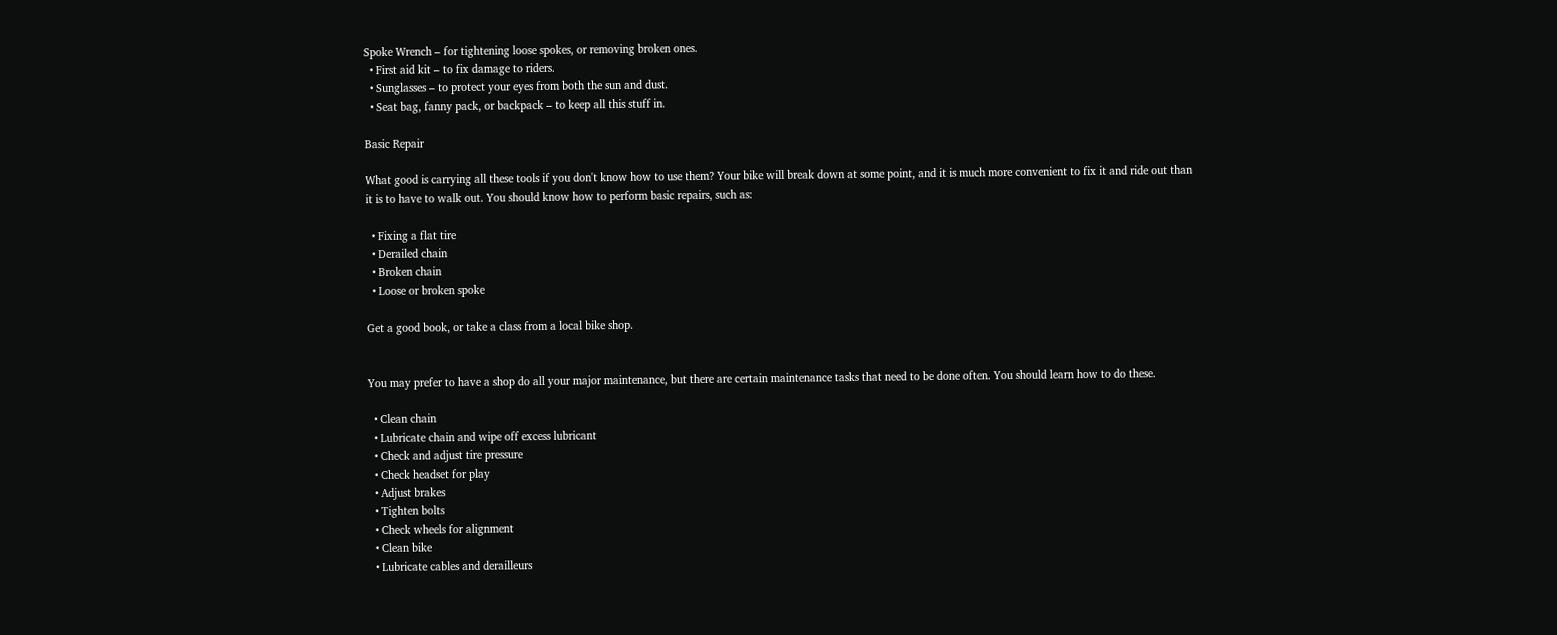Spoke Wrench – for tightening loose spokes, or removing broken ones.
  • First aid kit – to fix damage to riders.
  • Sunglasses – to protect your eyes from both the sun and dust.
  • Seat bag, fanny pack, or backpack – to keep all this stuff in.

Basic Repair

What good is carrying all these tools if you don't know how to use them? Your bike will break down at some point, and it is much more convenient to fix it and ride out than it is to have to walk out. You should know how to perform basic repairs, such as:

  • Fixing a flat tire
  • Derailed chain
  • Broken chain
  • Loose or broken spoke

Get a good book, or take a class from a local bike shop.


You may prefer to have a shop do all your major maintenance, but there are certain maintenance tasks that need to be done often. You should learn how to do these.

  • Clean chain
  • Lubricate chain and wipe off excess lubricant
  • Check and adjust tire pressure
  • Check headset for play
  • Adjust brakes
  • Tighten bolts
  • Check wheels for alignment
  • Clean bike
  • Lubricate cables and derailleurs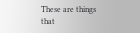These are things that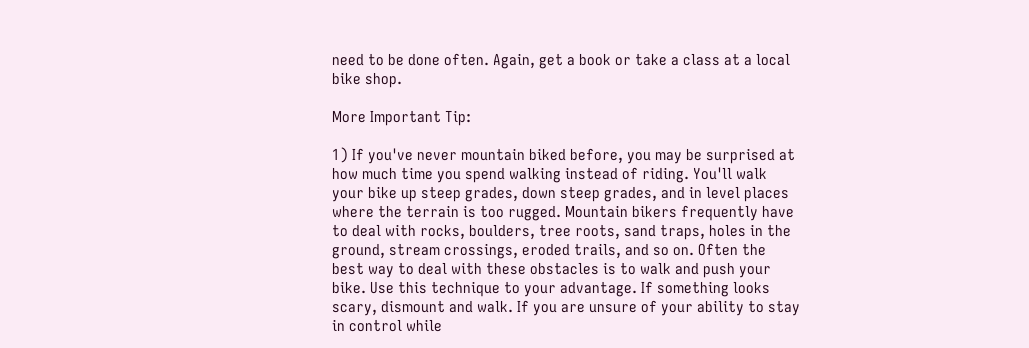need to be done often. Again, get a book or take a class at a local bike shop.

More Important Tip:

1) If you've never mountain biked before, you may be surprised at how much time you spend walking instead of riding. You'll walk your bike up steep grades, down steep grades, and in level places where the terrain is too rugged. Mountain bikers frequently have to deal with rocks, boulders, tree roots, sand traps, holes in the ground, stream crossings, eroded trails, and so on. Often the best way to deal with these obstacles is to walk and push your bike. Use this technique to your advantage. If something looks scary, dismount and walk. If you are unsure of your ability to stay in control while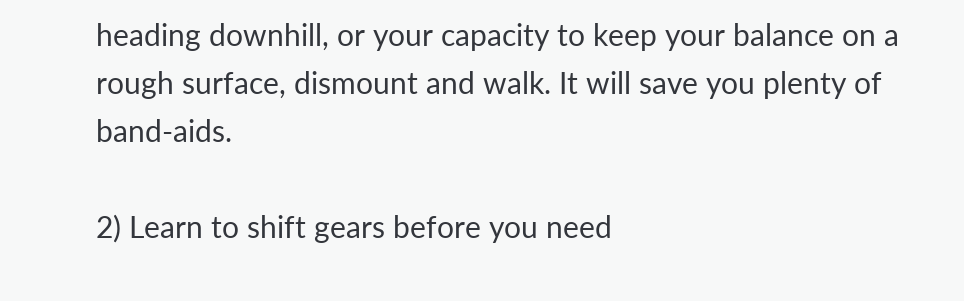heading downhill, or your capacity to keep your balance on a rough surface, dismount and walk. It will save you plenty of band-aids.

2) Learn to shift gears before you need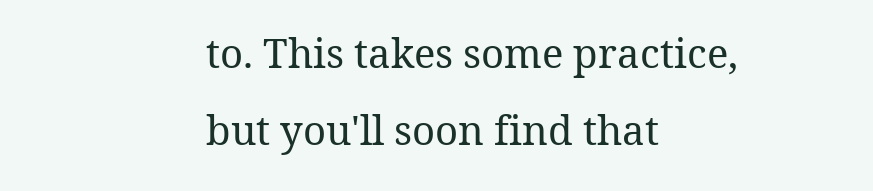to. This takes some practice, but you'll soon find that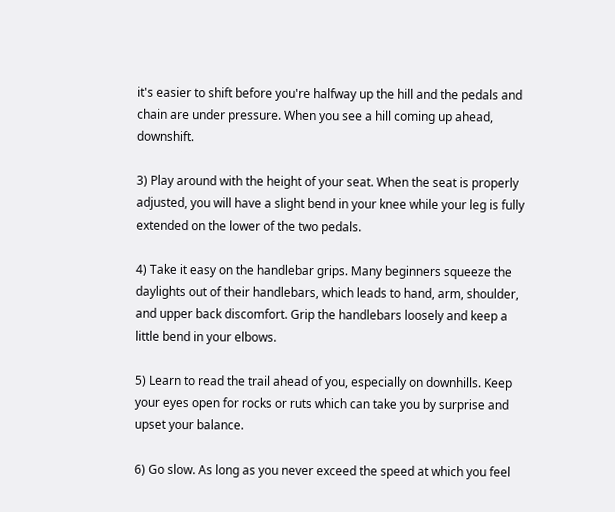it's easier to shift before you're halfway up the hill and the pedals and chain are under pressure. When you see a hill coming up ahead, downshift.

3) Play around with the height of your seat. When the seat is properly adjusted, you will have a slight bend in your knee while your leg is fully extended on the lower of the two pedals.

4) Take it easy on the handlebar grips. Many beginners squeeze the daylights out of their handlebars, which leads to hand, arm, shoulder, and upper back discomfort. Grip the handlebars loosely and keep a little bend in your elbows.

5) Learn to read the trail ahead of you, especially on downhills. Keep your eyes open for rocks or ruts which can take you by surprise and upset your balance.

6) Go slow. As long as you never exceed the speed at which you feel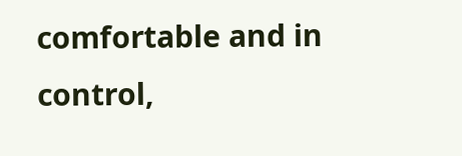comfortable and in control,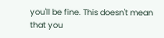you'll be fine. This doesn't mean that you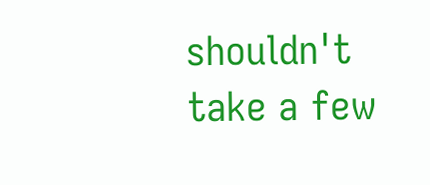shouldn't take a few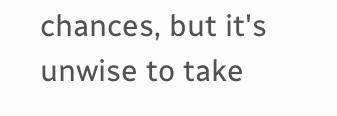chances, but it's unwise to take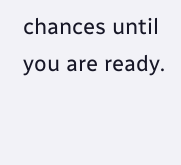chances until you are ready.